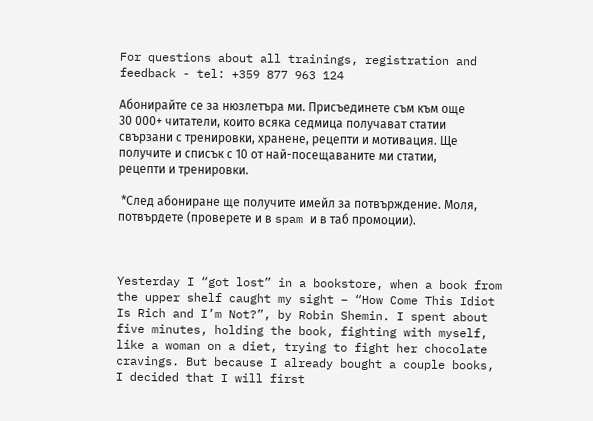For questions about all trainings, registration and feedback - tel: +359 877 963 124

Абонирайте се за нюзлетъра ми. Присъединете съм към още 30 000+ читатели, които всяка седмица получават статии свързани с тренировки, хранене, рецепти и мотивация. Ще получите и списък с 10 от най-посещаваните ми статии, рецепти и тренировки.

 *След абониране ще получите имейл за потвърждение. Моля, потвърдете (проверете и в spam и в таб промоции).



Yesterday I “got lost” in a bookstore, when a book from the upper shelf caught my sight – “How Come This Idiot Is Rich and I’m Not?”, by Robin Shemin. I spent about five minutes, holding the book, fighting with myself, like a woman on a diet, trying to fight her chocolate cravings. But because I already bought a couple books, I decided that I will first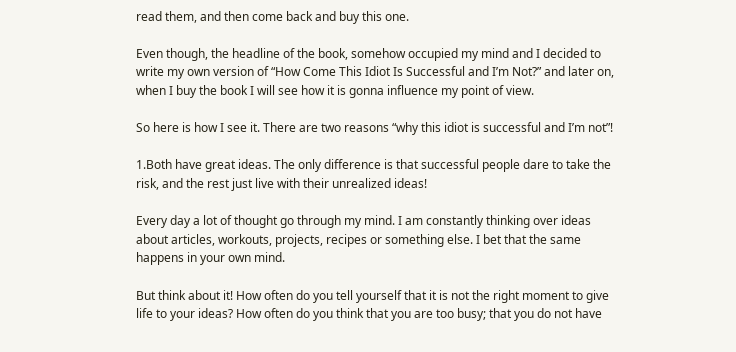read them, and then come back and buy this one.

Even though, the headline of the book, somehow occupied my mind and I decided to write my own version of “How Come This Idiot Is Successful and I’m Not?” and later on, when I buy the book I will see how it is gonna influence my point of view.

So here is how I see it. There are two reasons “why this idiot is successful and I’m not”!

1.Both have great ideas. The only difference is that successful people dare to take the risk, and the rest just live with their unrealized ideas!

Every day a lot of thought go through my mind. I am constantly thinking over ideas about articles, workouts, projects, recipes or something else. I bet that the same happens in your own mind.

But think about it! How often do you tell yourself that it is not the right moment to give life to your ideas? How often do you think that you are too busy; that you do not have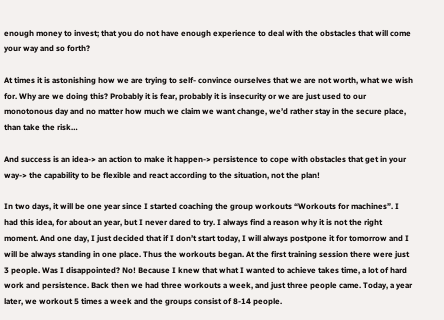enough money to invest; that you do not have enough experience to deal with the obstacles that will come your way and so forth?

At times it is astonishing how we are trying to self- convince ourselves that we are not worth, what we wish for. Why are we doing this? Probably it is fear, probably it is insecurity or we are just used to our monotonous day and no matter how much we claim we want change, we’d rather stay in the secure place, than take the risk…

And success is an idea-> an action to make it happen-> persistence to cope with obstacles that get in your way-> the capability to be flexible and react according to the situation, not the plan!

In two days, it will be one year since I started coaching the group workouts “Workouts for machines”. I had this idea, for about an year, but I never dared to try. I always find a reason why it is not the right moment. And one day, I just decided that if I don’t start today, I will always postpone it for tomorrow and I will be always standing in one place. Thus the workouts began. At the first training session there were just 3 people. Was I disappointed? No! Because I knew that what I wanted to achieve takes time, a lot of hard work and persistence. Back then we had three workouts a week, and just three people came. Today, a year later, we workout 5 times a week and the groups consist of 8-14 people.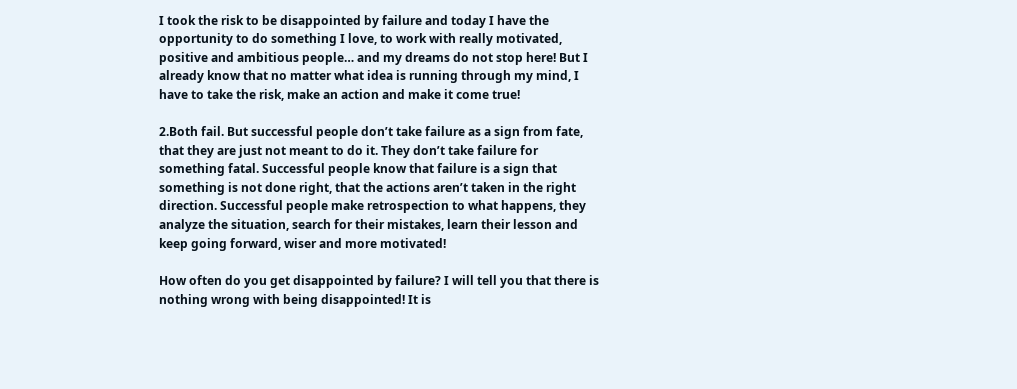I took the risk to be disappointed by failure and today I have the opportunity to do something I love, to work with really motivated, positive and ambitious people… and my dreams do not stop here! But I already know that no matter what idea is running through my mind, I have to take the risk, make an action and make it come true!

2.Both fail. But successful people don’t take failure as a sign from fate, that they are just not meant to do it. They don’t take failure for something fatal. Successful people know that failure is a sign that something is not done right, that the actions aren’t taken in the right direction. Successful people make retrospection to what happens, they analyze the situation, search for their mistakes, learn their lesson and keep going forward, wiser and more motivated!

How often do you get disappointed by failure? I will tell you that there is nothing wrong with being disappointed! It is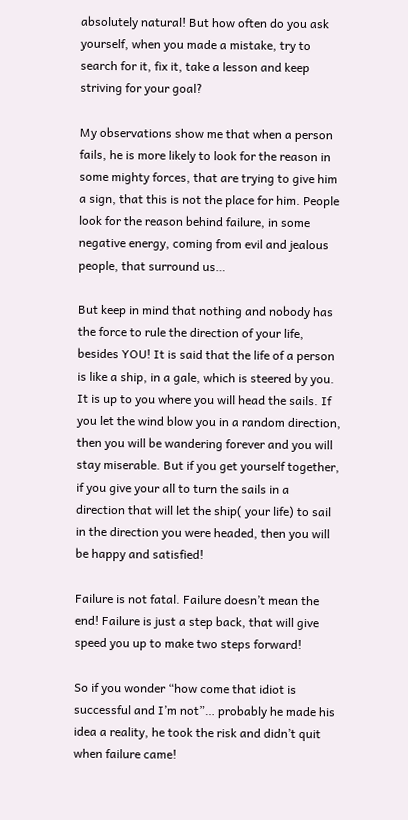absolutely natural! But how often do you ask yourself, when you made a mistake, try to search for it, fix it, take a lesson and keep striving for your goal?

My observations show me that when a person fails, he is more likely to look for the reason in some mighty forces, that are trying to give him a sign, that this is not the place for him. People look for the reason behind failure, in some negative energy, coming from evil and jealous people, that surround us…

But keep in mind that nothing and nobody has the force to rule the direction of your life, besides YOU! It is said that the life of a person is like a ship, in a gale, which is steered by you. It is up to you where you will head the sails. If you let the wind blow you in a random direction, then you will be wandering forever and you will stay miserable. But if you get yourself together, if you give your all to turn the sails in a direction that will let the ship( your life) to sail in the direction you were headed, then you will be happy and satisfied!

Failure is not fatal. Failure doesn’t mean the end! Failure is just a step back, that will give speed you up to make two steps forward!

So if you wonder “how come that idiot is successful and I’m not”… probably he made his idea a reality, he took the risk and didn’t quit when failure came!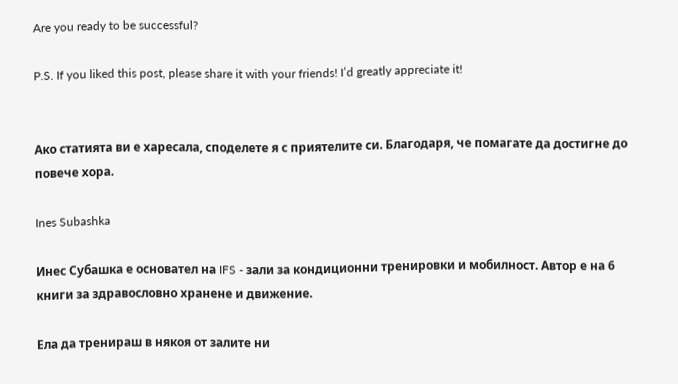Are you ready to be successful?

P.S. If you liked this post, please share it with your friends! I’d greatly appreciate it!


Ако статията ви е харесала, споделете я с приятелите си. Благодаря, че помагате да достигне до повече хора.

Ines Subashka

Инес Субашка е основател на IFS - зали за кондиционни тренировки и мобилност. Автор е на 6 книги за здравословно хранене и движение.

Ела да тренираш в някоя от залите ни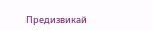Предизвикай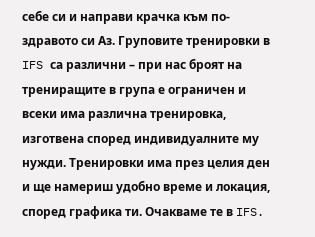себе си и направи крачка към по-здравото си Аз. Груповите тренировки в IFS са различни – при нас броят на трениращите в група е ограничен и всеки има различна тренировка, изготвена според индивидуалните му нужди. Тренировки има през целия ден и ще намериш удобно време и локация, според графика ти. Очакваме те в IFS.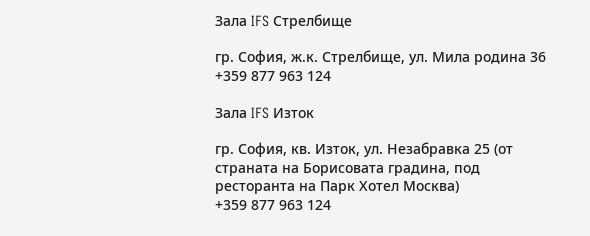Зала IFS Стрелбище

гр. София, ж.к. Стрелбище, ул. Мила родина 36
+359 877 963 124

Зала IFS Изток

гр. София, кв. Изток, ул. Незабравка 25 (от страната на Борисовата градина, под ресторанта на Парк Хотел Москва)
+359 877 963 124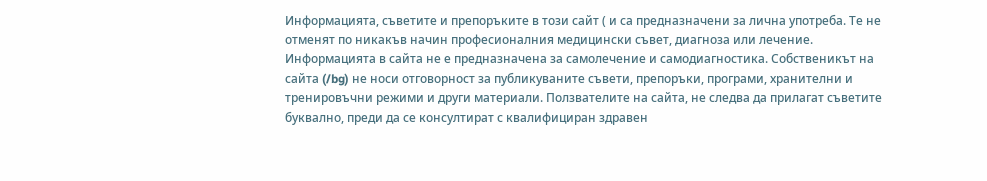Информацията, съветите и препоръките в този сайт ( и са предназначени за лична употреба. Те не отменят по никакъв начин професионалния медицински съвет, диагноза или лечение. Информацията в сайта не е предназначена за самолечение и самодиагностика. Собственикът на сайта (/bg) не носи отговорност за публикуваните съвети, препоръки, програми, хранителни и тренировъчни режими и други материали. Ползвателите на сайта, не следва да прилагат съветите буквално, преди да се консултират с квалифициран здравен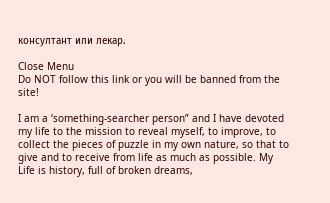консултант или лекар.

Close Menu
Do NOT follow this link or you will be banned from the site!

I am a ‘something-searcher person” and I have devoted my life to the mission to reveal myself, to improve, to collect the pieces of puzzle in my own nature, so that to give and to receive from life as much as possible. My Life is history, full of broken dreams,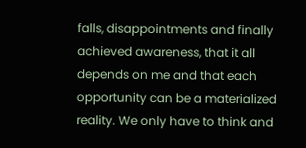falls, disappointments and finally achieved awareness, that it all depends on me and that each opportunity can be a materialized reality. We only have to think and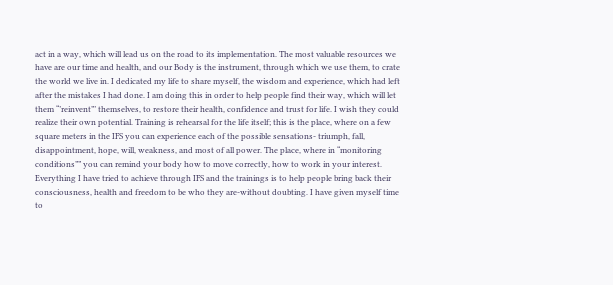act in a way, which will lead us on the road to its implementation. The most valuable resources we have are our time and health, and our Body is the instrument, through which we use them, to crate the world we live in. I dedicated my life to share myself, the wisdom and experience, which had left after the mistakes I had done. I am doing this in order to help people find their way, which will let them “’reinvent”’ themselves, to restore their health, confidence and trust for life. I wish they could realize their own potential. Training is rehearsal for the life itself; this is the place, where on a few square meters in the IFS you can experience each of the possible sensations- triumph, fall, disappointment, hope, will, weakness, and most of all power. The place, where in “monitoring conditions”” you can remind your body how to move correctly, how to work in your interest. Everything I have tried to achieve through IFS and the trainings is to help people bring back their consciousness, health and freedom to be who they are-without doubting. I have given myself time to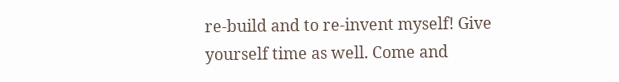re-build and to re-invent myself! Give yourself time as well. Come and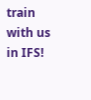train with us in IFS!